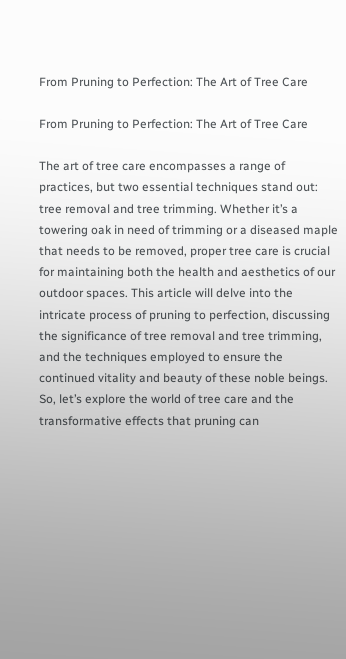From Pruning to Perfection: The Art of Tree Care

From Pruning to Perfection: The Art of Tree Care

The art of tree care encompasses a range of practices, but two essential techniques stand out: tree removal and tree trimming. Whether it’s a towering oak in need of trimming or a diseased maple that needs to be removed, proper tree care is crucial for maintaining both the health and aesthetics of our outdoor spaces. This article will delve into the intricate process of pruning to perfection, discussing the significance of tree removal and tree trimming, and the techniques employed to ensure the continued vitality and beauty of these noble beings. So, let’s explore the world of tree care and the transformative effects that pruning can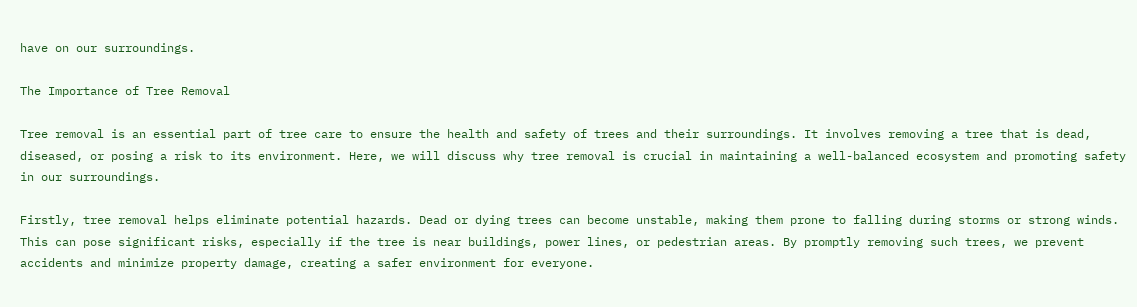have on our surroundings.

The Importance of Tree Removal

Tree removal is an essential part of tree care to ensure the health and safety of trees and their surroundings. It involves removing a tree that is dead, diseased, or posing a risk to its environment. Here, we will discuss why tree removal is crucial in maintaining a well-balanced ecosystem and promoting safety in our surroundings.

Firstly, tree removal helps eliminate potential hazards. Dead or dying trees can become unstable, making them prone to falling during storms or strong winds. This can pose significant risks, especially if the tree is near buildings, power lines, or pedestrian areas. By promptly removing such trees, we prevent accidents and minimize property damage, creating a safer environment for everyone.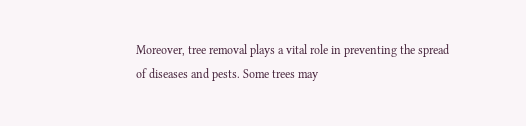Moreover, tree removal plays a vital role in preventing the spread of diseases and pests. Some trees may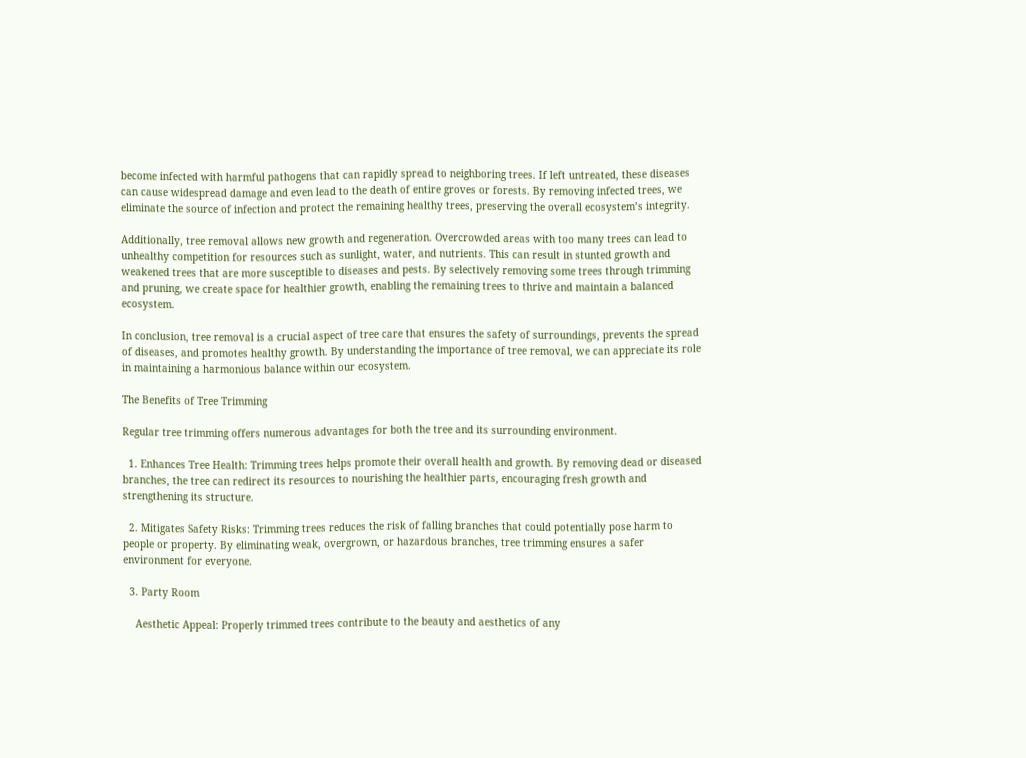become infected with harmful pathogens that can rapidly spread to neighboring trees. If left untreated, these diseases can cause widespread damage and even lead to the death of entire groves or forests. By removing infected trees, we eliminate the source of infection and protect the remaining healthy trees, preserving the overall ecosystem’s integrity.

Additionally, tree removal allows new growth and regeneration. Overcrowded areas with too many trees can lead to unhealthy competition for resources such as sunlight, water, and nutrients. This can result in stunted growth and weakened trees that are more susceptible to diseases and pests. By selectively removing some trees through trimming and pruning, we create space for healthier growth, enabling the remaining trees to thrive and maintain a balanced ecosystem.

In conclusion, tree removal is a crucial aspect of tree care that ensures the safety of surroundings, prevents the spread of diseases, and promotes healthy growth. By understanding the importance of tree removal, we can appreciate its role in maintaining a harmonious balance within our ecosystem.

The Benefits of Tree Trimming

Regular tree trimming offers numerous advantages for both the tree and its surrounding environment.

  1. Enhances Tree Health: Trimming trees helps promote their overall health and growth. By removing dead or diseased branches, the tree can redirect its resources to nourishing the healthier parts, encouraging fresh growth and strengthening its structure.

  2. Mitigates Safety Risks: Trimming trees reduces the risk of falling branches that could potentially pose harm to people or property. By eliminating weak, overgrown, or hazardous branches, tree trimming ensures a safer environment for everyone.

  3. Party Room

    Aesthetic Appeal: Properly trimmed trees contribute to the beauty and aesthetics of any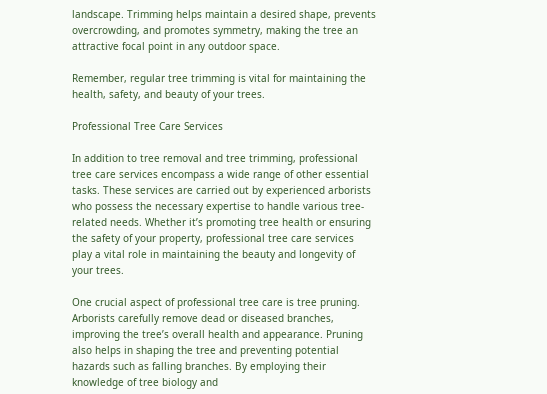landscape. Trimming helps maintain a desired shape, prevents overcrowding, and promotes symmetry, making the tree an attractive focal point in any outdoor space.

Remember, regular tree trimming is vital for maintaining the health, safety, and beauty of your trees.

Professional Tree Care Services

In addition to tree removal and tree trimming, professional tree care services encompass a wide range of other essential tasks. These services are carried out by experienced arborists who possess the necessary expertise to handle various tree-related needs. Whether it’s promoting tree health or ensuring the safety of your property, professional tree care services play a vital role in maintaining the beauty and longevity of your trees.

One crucial aspect of professional tree care is tree pruning. Arborists carefully remove dead or diseased branches, improving the tree’s overall health and appearance. Pruning also helps in shaping the tree and preventing potential hazards such as falling branches. By employing their knowledge of tree biology and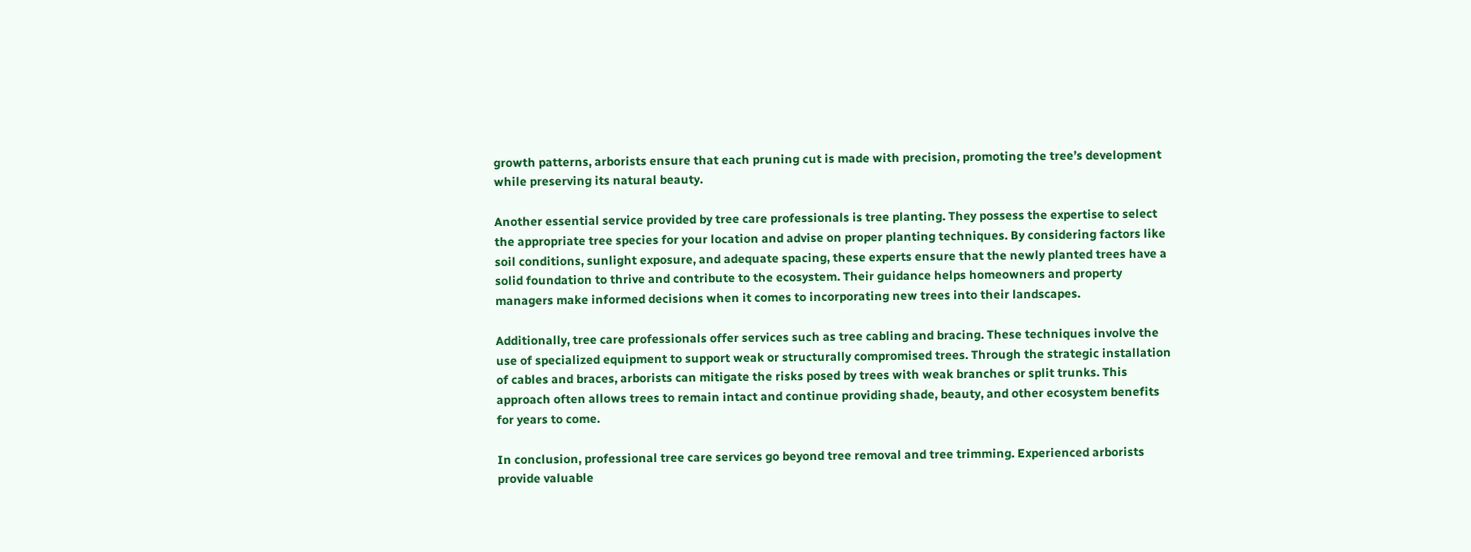growth patterns, arborists ensure that each pruning cut is made with precision, promoting the tree’s development while preserving its natural beauty.

Another essential service provided by tree care professionals is tree planting. They possess the expertise to select the appropriate tree species for your location and advise on proper planting techniques. By considering factors like soil conditions, sunlight exposure, and adequate spacing, these experts ensure that the newly planted trees have a solid foundation to thrive and contribute to the ecosystem. Their guidance helps homeowners and property managers make informed decisions when it comes to incorporating new trees into their landscapes.

Additionally, tree care professionals offer services such as tree cabling and bracing. These techniques involve the use of specialized equipment to support weak or structurally compromised trees. Through the strategic installation of cables and braces, arborists can mitigate the risks posed by trees with weak branches or split trunks. This approach often allows trees to remain intact and continue providing shade, beauty, and other ecosystem benefits for years to come.

In conclusion, professional tree care services go beyond tree removal and tree trimming. Experienced arborists provide valuable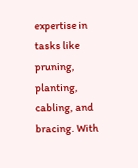expertise in tasks like pruning, planting, cabling, and bracing. With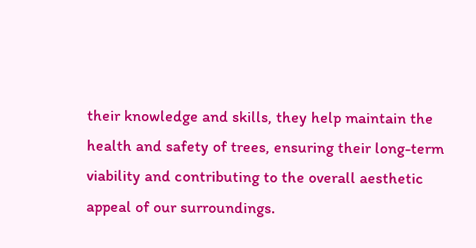their knowledge and skills, they help maintain the health and safety of trees, ensuring their long-term viability and contributing to the overall aesthetic appeal of our surroundings.